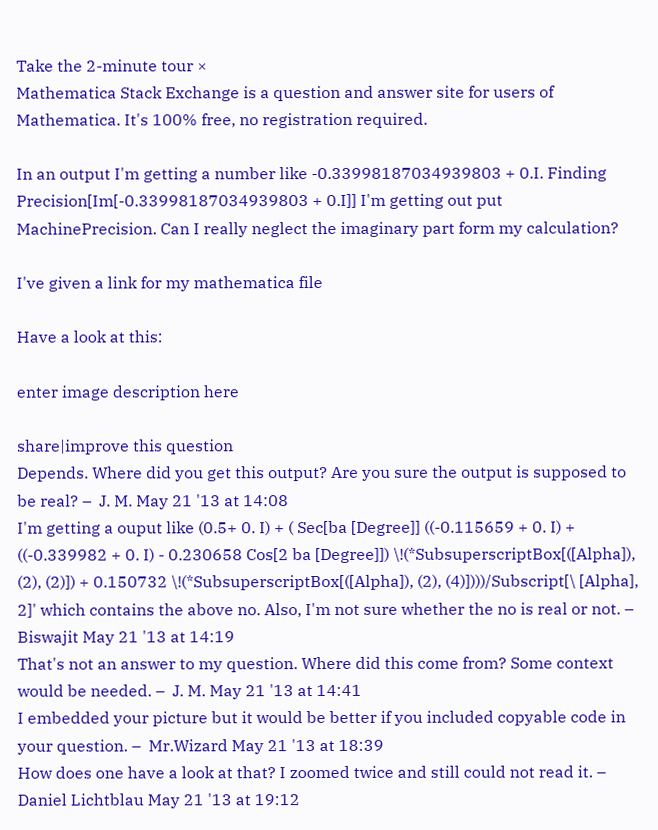Take the 2-minute tour ×
Mathematica Stack Exchange is a question and answer site for users of Mathematica. It's 100% free, no registration required.

In an output I'm getting a number like -0.33998187034939803 + 0.I. Finding Precision[Im[-0.33998187034939803 + 0.I]] I'm getting out put MachinePrecision. Can I really neglect the imaginary part form my calculation?

I've given a link for my mathematica file

Have a look at this:

enter image description here

share|improve this question
Depends. Where did you get this output? Are you sure the output is supposed to be real? –  J. M. May 21 '13 at 14:08
I'm getting a ouput like (0.5+ 0. I) + ( Sec[ba [Degree]] ((-0.115659 + 0. I) + ((-0.339982 + 0. I) - 0.230658 Cos[2 ba [Degree]]) \!(*SubsuperscriptBox[([Alpha]), (2), (2)]) + 0.150732 \!(*SubsuperscriptBox[([Alpha]), (2), (4)])))/Subscript[\ [Alpha], 2]' which contains the above no. Also, I'm not sure whether the no is real or not. –  Biswajit May 21 '13 at 14:19
That's not an answer to my question. Where did this come from? Some context would be needed. –  J. M. May 21 '13 at 14:41
I embedded your picture but it would be better if you included copyable code in your question. –  Mr.Wizard May 21 '13 at 18:39
How does one have a look at that? I zoomed twice and still could not read it. –  Daniel Lichtblau May 21 '13 at 19:12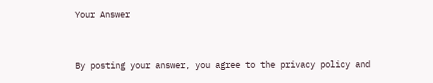Your Answer


By posting your answer, you agree to the privacy policy and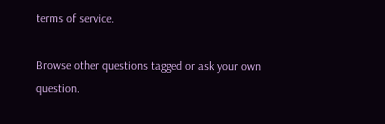terms of service.

Browse other questions tagged or ask your own question.